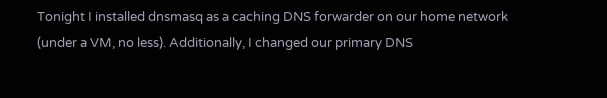Tonight I installed dnsmasq as a caching DNS forwarder on our home network (under a VM, no less). Additionally, I changed our primary DNS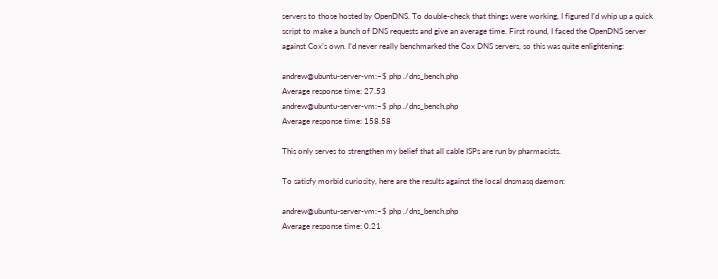servers to those hosted by OpenDNS. To double-check that things were working, I figured I’d whip up a quick script to make a bunch of DNS requests and give an average time. First round, I faced the OpenDNS server against Cox’s own. I’d never really benchmarked the Cox DNS servers, so this was quite enlightening:

andrew@ubuntu-server-vm:~$ php ./dns_bench.php
Average response time: 27.53
andrew@ubuntu-server-vm:~$ php ./dns_bench.php
Average response time: 158.58

This only serves to strengthen my belief that all cable ISPs are run by pharmacists.

To satisfy morbid curiosity, here are the results against the local dnsmasq daemon:

andrew@ubuntu-server-vm:~$ php ./dns_bench.php
Average response time: 0.21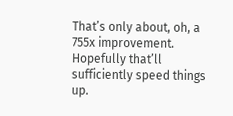That’s only about, oh, a 755x improvement. Hopefully that’ll sufficiently speed things up.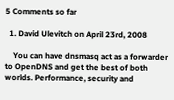5 Comments so far

  1. David Ulevitch on April 23rd, 2008

    You can have dnsmasq act as a forwarder to OpenDNS and get the best of both worlds. Performance, security and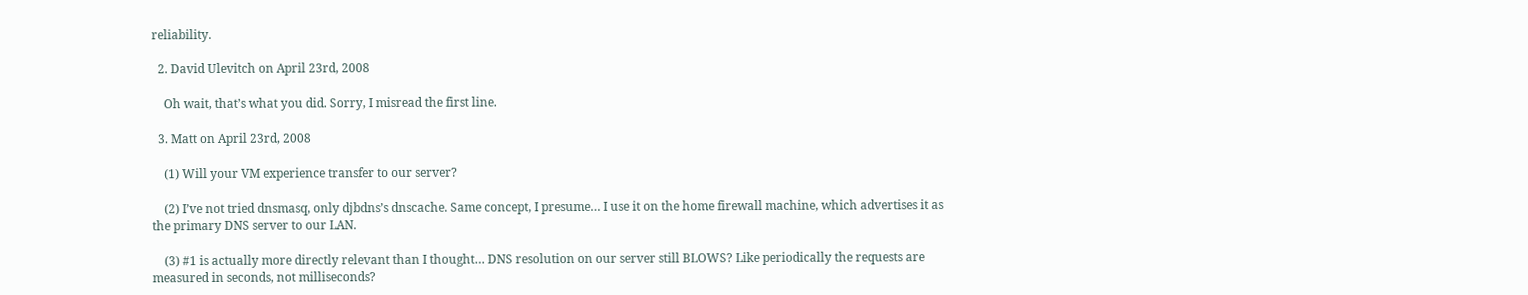reliability.

  2. David Ulevitch on April 23rd, 2008

    Oh wait, that’s what you did. Sorry, I misread the first line.

  3. Matt on April 23rd, 2008

    (1) Will your VM experience transfer to our server?

    (2) I’ve not tried dnsmasq, only djbdns’s dnscache. Same concept, I presume… I use it on the home firewall machine, which advertises it as the primary DNS server to our LAN.

    (3) #1 is actually more directly relevant than I thought… DNS resolution on our server still BLOWS? Like periodically the requests are measured in seconds, not milliseconds?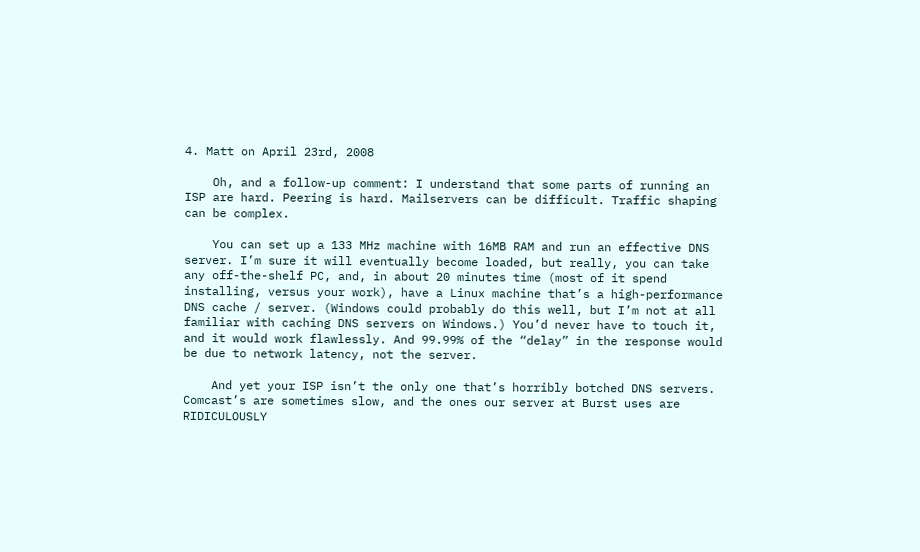4. Matt on April 23rd, 2008

    Oh, and a follow-up comment: I understand that some parts of running an ISP are hard. Peering is hard. Mailservers can be difficult. Traffic shaping can be complex.

    You can set up a 133 MHz machine with 16MB RAM and run an effective DNS server. I’m sure it will eventually become loaded, but really, you can take any off-the-shelf PC, and, in about 20 minutes time (most of it spend installing, versus your work), have a Linux machine that’s a high-performance DNS cache / server. (Windows could probably do this well, but I’m not at all familiar with caching DNS servers on Windows.) You’d never have to touch it, and it would work flawlessly. And 99.99% of the “delay” in the response would be due to network latency, not the server.

    And yet your ISP isn’t the only one that’s horribly botched DNS servers. Comcast’s are sometimes slow, and the ones our server at Burst uses are RIDICULOUSLY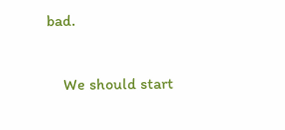bad.

    We should start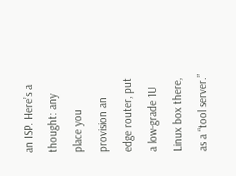an ISP. Here’s a thought: any place you provision an edge router, put a low-grade 1U Linux box there, as a “tool server.”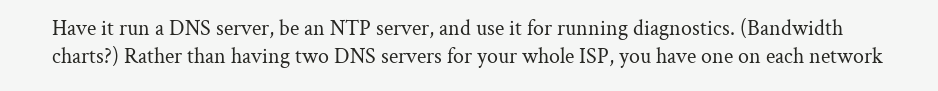Have it run a DNS server, be an NTP server, and use it for running diagnostics. (Bandwidth charts?) Rather than having two DNS servers for your whole ISP, you have one on each network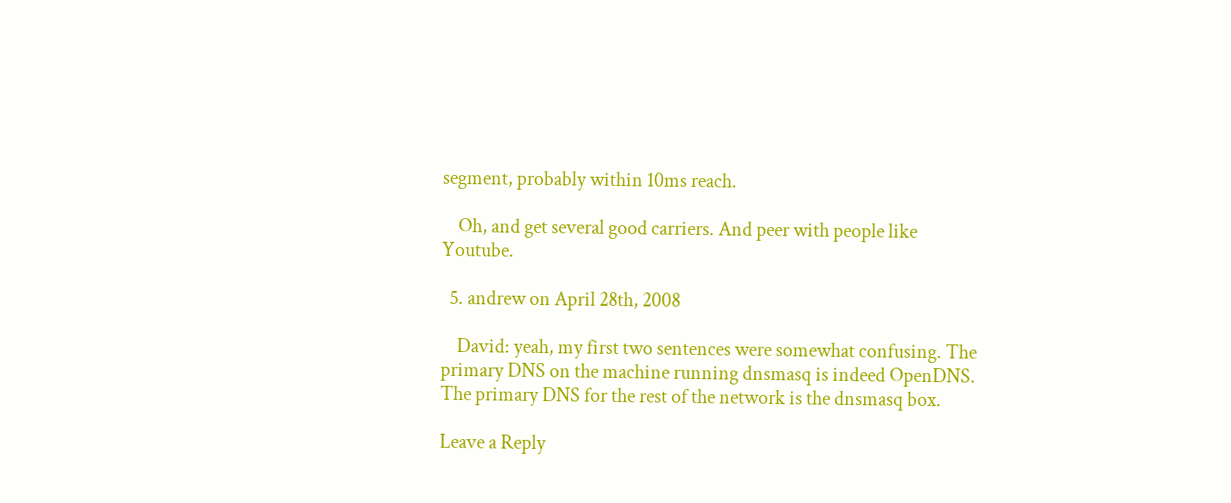segment, probably within 10ms reach.

    Oh, and get several good carriers. And peer with people like Youtube.

  5. andrew on April 28th, 2008

    David: yeah, my first two sentences were somewhat confusing. The primary DNS on the machine running dnsmasq is indeed OpenDNS. The primary DNS for the rest of the network is the dnsmasq box.

Leave a Reply